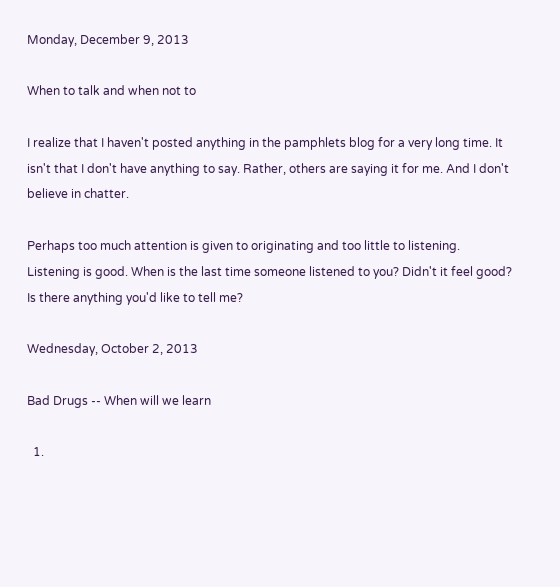Monday, December 9, 2013

When to talk and when not to

I realize that I haven't posted anything in the pamphlets blog for a very long time. It isn't that I don't have anything to say. Rather, others are saying it for me. And I don't believe in chatter.

Perhaps too much attention is given to originating and too little to listening. Listening is good. When is the last time someone listened to you? Didn't it feel good? Is there anything you'd like to tell me?

Wednesday, October 2, 2013

Bad Drugs -- When will we learn

  1.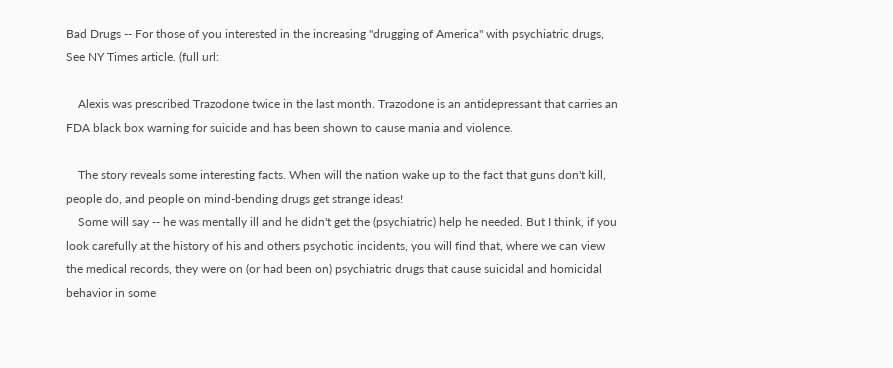Bad Drugs -- For those of you interested in the increasing "drugging of America" with psychiatric drugs, See NY Times article. (full url:

    Alexis was prescribed Trazodone twice in the last month. Trazodone is an antidepressant that carries an FDA black box warning for suicide and has been shown to cause mania and violence.

    The story reveals some interesting facts. When will the nation wake up to the fact that guns don't kill, people do, and people on mind-bending drugs get strange ideas!
    Some will say -- he was mentally ill and he didn't get the (psychiatric) help he needed. But I think, if you look carefully at the history of his and others psychotic incidents, you will find that, where we can view the medical records, they were on (or had been on) psychiatric drugs that cause suicidal and homicidal behavior in some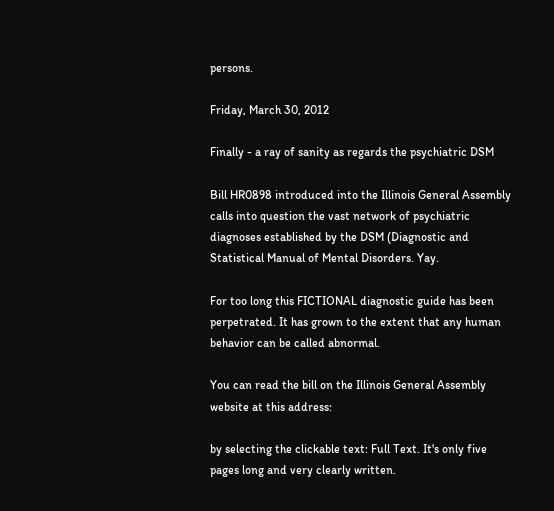persons.

Friday, March 30, 2012

Finally - a ray of sanity as regards the psychiatric DSM

Bill HR0898 introduced into the Illinois General Assembly calls into question the vast network of psychiatric diagnoses established by the DSM (Diagnostic and Statistical Manual of Mental Disorders. Yay.

For too long this FICTIONAL diagnostic guide has been perpetrated. It has grown to the extent that any human behavior can be called abnormal.

You can read the bill on the Illinois General Assembly website at this address:

by selecting the clickable text: Full Text. It's only five pages long and very clearly written.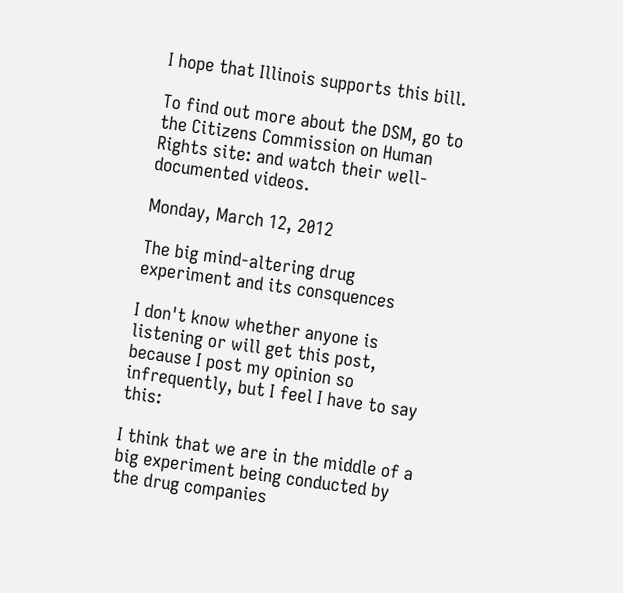I hope that Illinois supports this bill.

To find out more about the DSM, go to the Citizens Commission on Human Rights site: and watch their well-documented videos.

Monday, March 12, 2012

The big mind-altering drug experiment and its consquences

I don't know whether anyone is listening or will get this post, because I post my opinion so infrequently, but I feel I have to say this:

I think that we are in the middle of a big experiment being conducted by the drug companies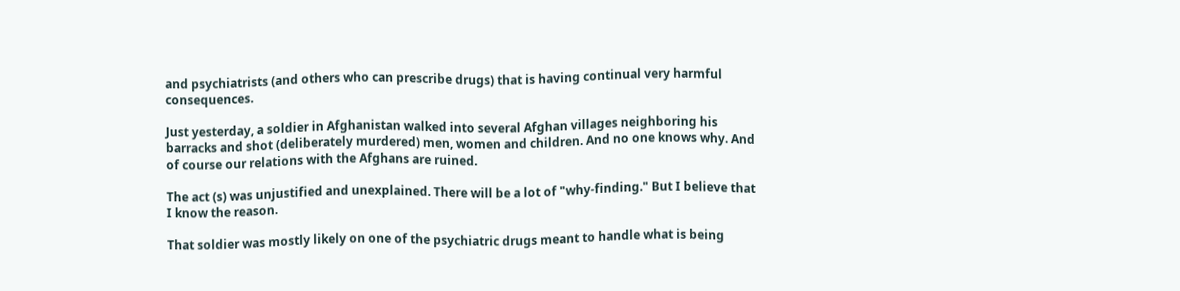and psychiatrists (and others who can prescribe drugs) that is having continual very harmful consequences.

Just yesterday, a soldier in Afghanistan walked into several Afghan villages neighboring his barracks and shot (deliberately murdered) men, women and children. And no one knows why. And of course our relations with the Afghans are ruined.

The act (s) was unjustified and unexplained. There will be a lot of "why-finding." But I believe that I know the reason.

That soldier was mostly likely on one of the psychiatric drugs meant to handle what is being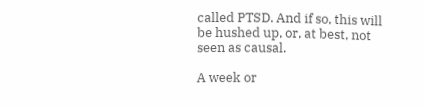called PTSD. And if so, this will be hushed up, or, at best, not seen as causal.

A week or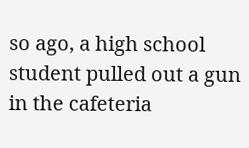so ago, a high school student pulled out a gun in the cafeteria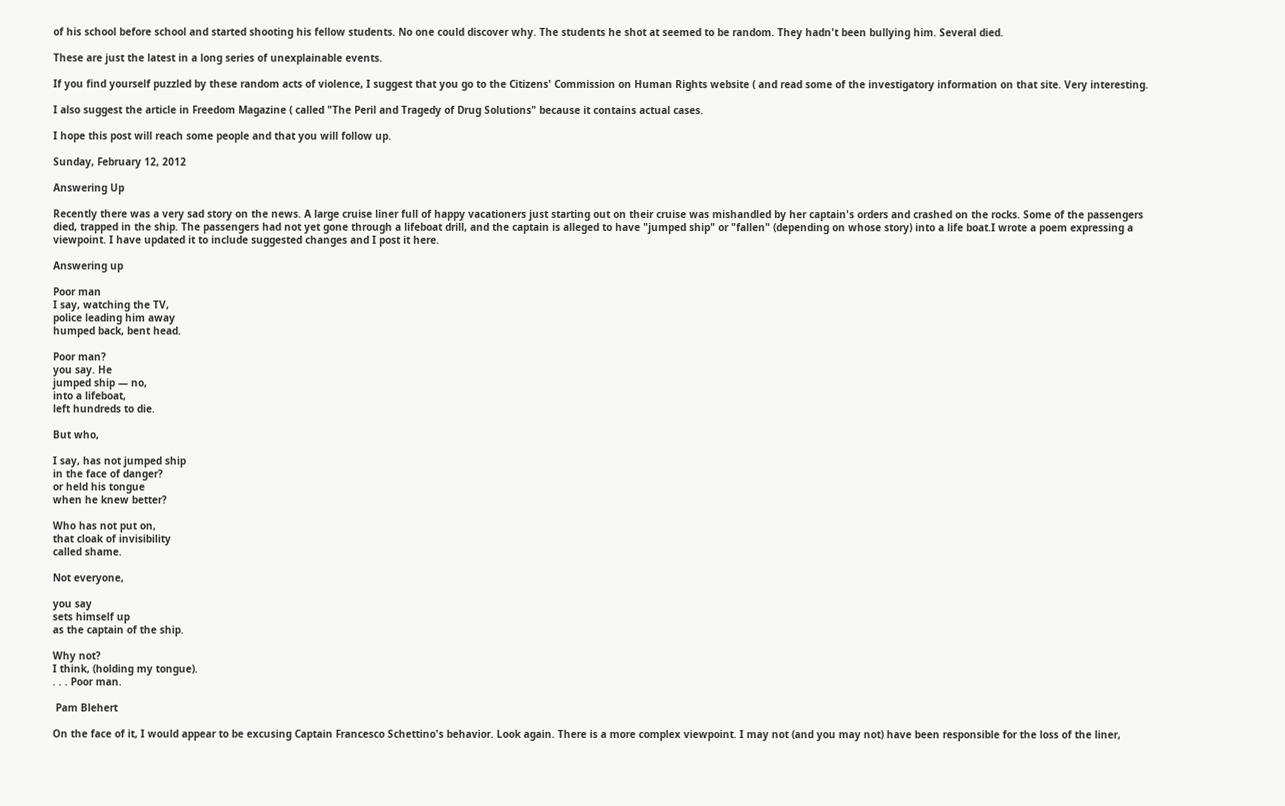of his school before school and started shooting his fellow students. No one could discover why. The students he shot at seemed to be random. They hadn't been bullying him. Several died.

These are just the latest in a long series of unexplainable events.

If you find yourself puzzled by these random acts of violence, I suggest that you go to the Citizens' Commission on Human Rights website ( and read some of the investigatory information on that site. Very interesting.

I also suggest the article in Freedom Magazine ( called "The Peril and Tragedy of Drug Solutions" because it contains actual cases.

I hope this post will reach some people and that you will follow up.

Sunday, February 12, 2012

Answering Up

Recently there was a very sad story on the news. A large cruise liner full of happy vacationers just starting out on their cruise was mishandled by her captain's orders and crashed on the rocks. Some of the passengers died, trapped in the ship. The passengers had not yet gone through a lifeboat drill, and the captain is alleged to have "jumped ship" or "fallen" (depending on whose story) into a life boat.I wrote a poem expressing a viewpoint. I have updated it to include suggested changes and I post it here.

Answering up

Poor man
I say, watching the TV,
police leading him away
humped back, bent head.

Poor man?
you say. He
jumped ship — no,
into a lifeboat,
left hundreds to die.

But who,

I say, has not jumped ship
in the face of danger?
or held his tongue
when he knew better?

Who has not put on,
that cloak of invisibility
called shame.

Not everyone,

you say
sets himself up
as the captain of the ship.

Why not?
I think, (holding my tongue).
. . . Poor man.

 Pam Blehert

On the face of it, I would appear to be excusing Captain Francesco Schettino's behavior. Look again. There is a more complex viewpoint. I may not (and you may not) have been responsible for the loss of the liner,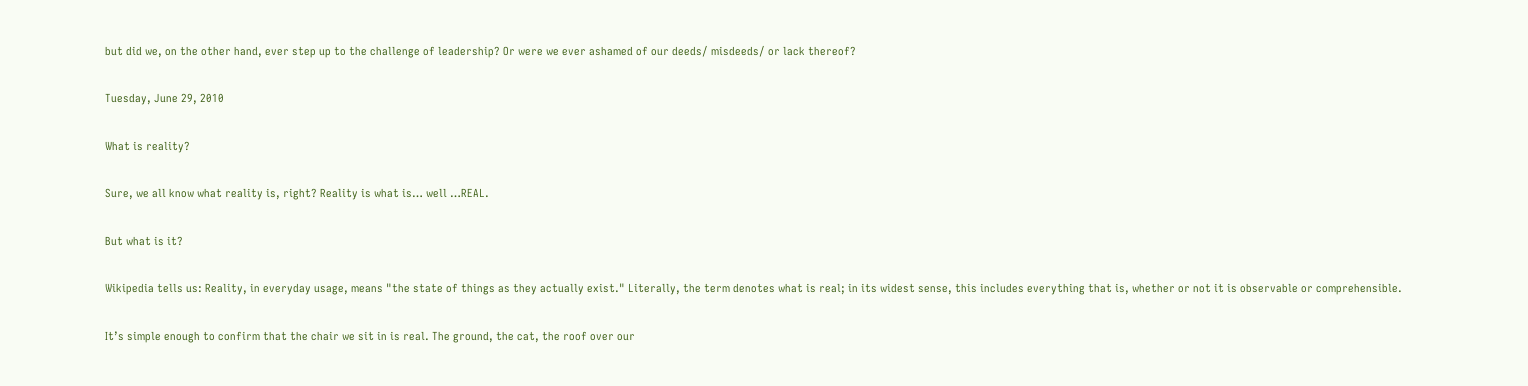but did we, on the other hand, ever step up to the challenge of leadership? Or were we ever ashamed of our deeds/ misdeeds/ or lack thereof?

Tuesday, June 29, 2010

What is reality?

Sure, we all know what reality is, right? Reality is what is… well …REAL.

But what is it?

Wikipedia tells us: Reality, in everyday usage, means "the state of things as they actually exist." Literally, the term denotes what is real; in its widest sense, this includes everything that is, whether or not it is observable or comprehensible.

It’s simple enough to confirm that the chair we sit in is real. The ground, the cat, the roof over our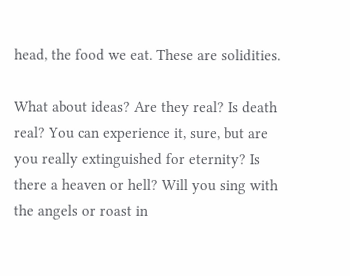head, the food we eat. These are solidities.

What about ideas? Are they real? Is death real? You can experience it, sure, but are you really extinguished for eternity? Is there a heaven or hell? Will you sing with the angels or roast in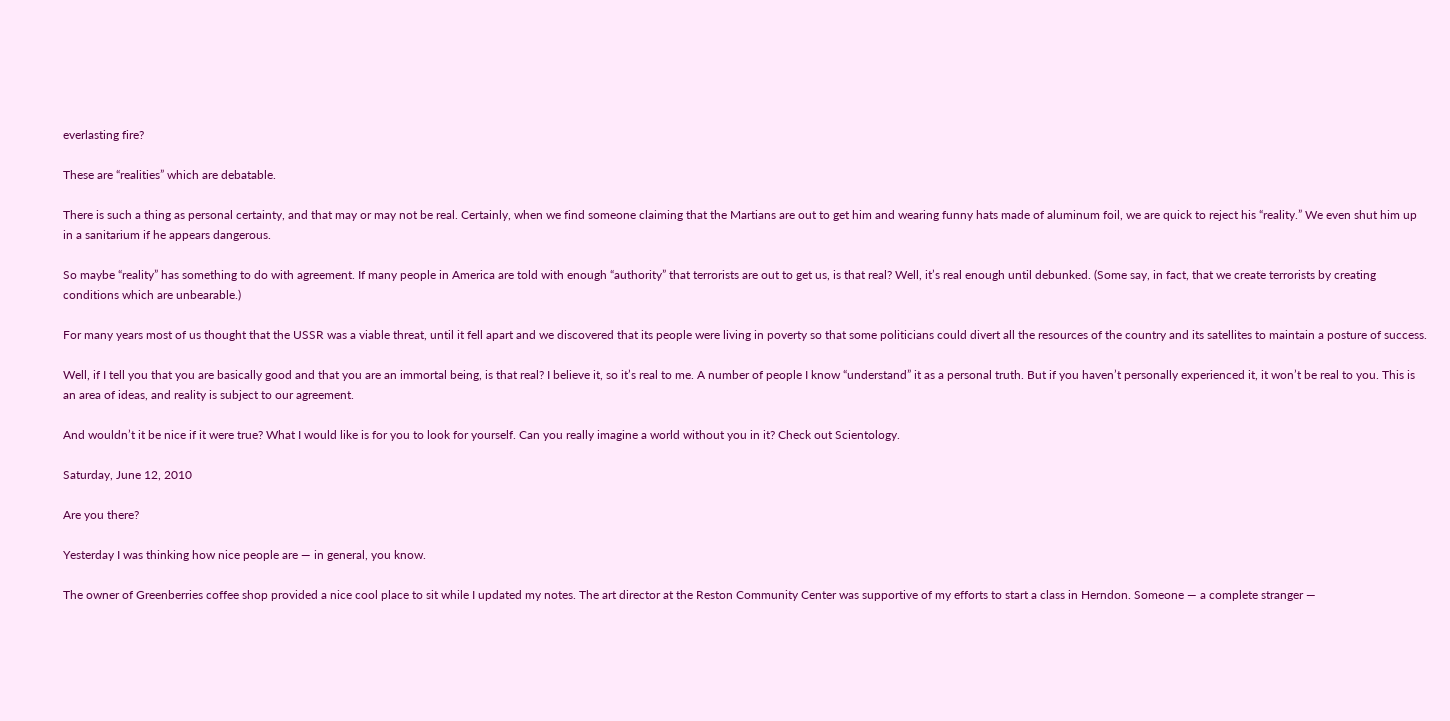everlasting fire?

These are “realities” which are debatable.

There is such a thing as personal certainty, and that may or may not be real. Certainly, when we find someone claiming that the Martians are out to get him and wearing funny hats made of aluminum foil, we are quick to reject his “reality.” We even shut him up in a sanitarium if he appears dangerous.

So maybe “reality” has something to do with agreement. If many people in America are told with enough “authority” that terrorists are out to get us, is that real? Well, it’s real enough until debunked. (Some say, in fact, that we create terrorists by creating conditions which are unbearable.)

For many years most of us thought that the USSR was a viable threat, until it fell apart and we discovered that its people were living in poverty so that some politicians could divert all the resources of the country and its satellites to maintain a posture of success.

Well, if I tell you that you are basically good and that you are an immortal being, is that real? I believe it, so it’s real to me. A number of people I know “understand” it as a personal truth. But if you haven’t personally experienced it, it won’t be real to you. This is an area of ideas, and reality is subject to our agreement.

And wouldn’t it be nice if it were true? What I would like is for you to look for yourself. Can you really imagine a world without you in it? Check out Scientology.

Saturday, June 12, 2010

Are you there?

Yesterday I was thinking how nice people are — in general, you know.

The owner of Greenberries coffee shop provided a nice cool place to sit while I updated my notes. The art director at the Reston Community Center was supportive of my efforts to start a class in Herndon. Someone — a complete stranger —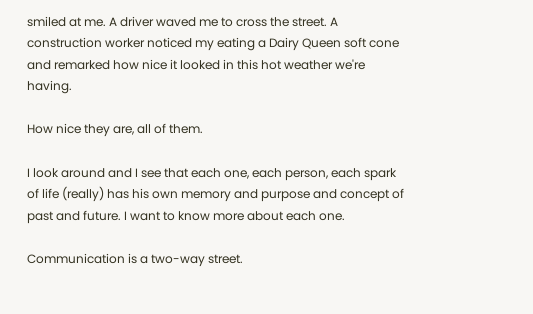smiled at me. A driver waved me to cross the street. A construction worker noticed my eating a Dairy Queen soft cone and remarked how nice it looked in this hot weather we're having.

How nice they are, all of them.

I look around and I see that each one, each person, each spark of life (really) has his own memory and purpose and concept of past and future. I want to know more about each one.

Communication is a two-way street.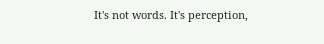It's not words. It's perception,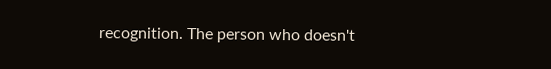recognition. The person who doesn't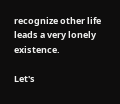recognize other life leads a very lonely existence.

Let's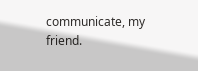communicate, my friend.